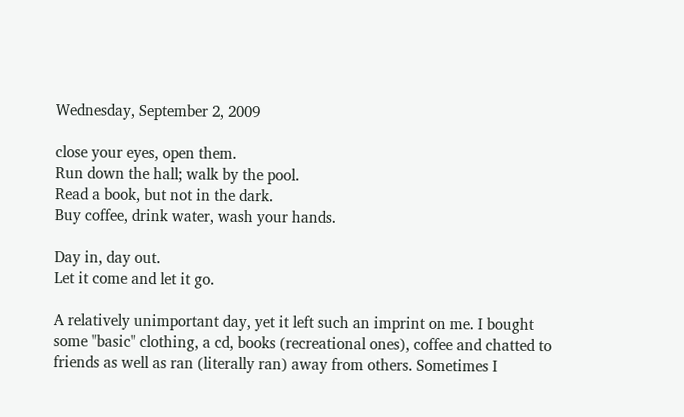Wednesday, September 2, 2009

close your eyes, open them.
Run down the hall; walk by the pool.
Read a book, but not in the dark.
Buy coffee, drink water, wash your hands.

Day in, day out.
Let it come and let it go.

A relatively unimportant day, yet it left such an imprint on me. I bought some "basic" clothing, a cd, books (recreational ones), coffee and chatted to friends as well as ran (literally ran) away from others. Sometimes I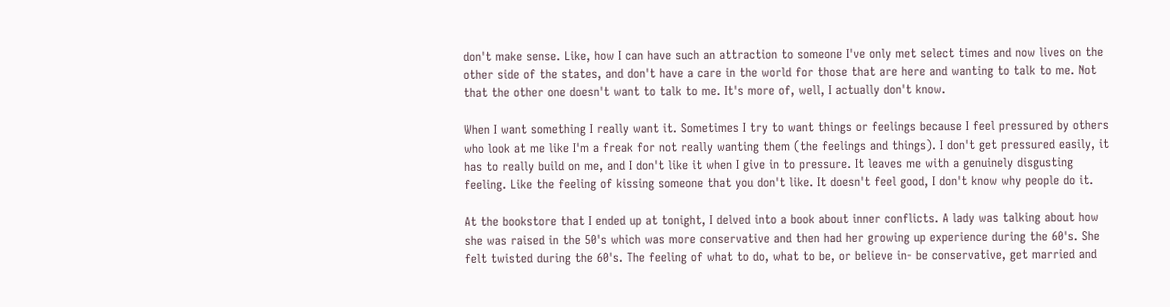don't make sense. Like, how I can have such an attraction to someone I've only met select times and now lives on the other side of the states, and don't have a care in the world for those that are here and wanting to talk to me. Not that the other one doesn't want to talk to me. It's more of, well, I actually don't know.

When I want something I really want it. Sometimes I try to want things or feelings because I feel pressured by others who look at me like I'm a freak for not really wanting them (the feelings and things). I don't get pressured easily, it has to really build on me, and I don't like it when I give in to pressure. It leaves me with a genuinely disgusting feeling. Like the feeling of kissing someone that you don't like. It doesn't feel good, I don't know why people do it.

At the bookstore that I ended up at tonight, I delved into a book about inner conflicts. A lady was talking about how she was raised in the 50's which was more conservative and then had her growing up experience during the 60's. She felt twisted during the 60's. The feeling of what to do, what to be, or believe in- be conservative, get married and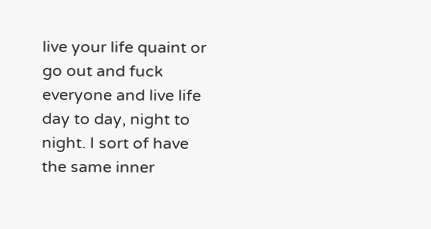live your life quaint or go out and fuck everyone and live life day to day, night to night. I sort of have the same inner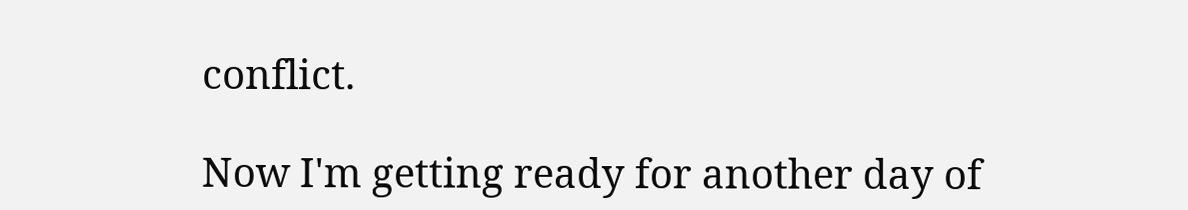conflict.

Now I'm getting ready for another day of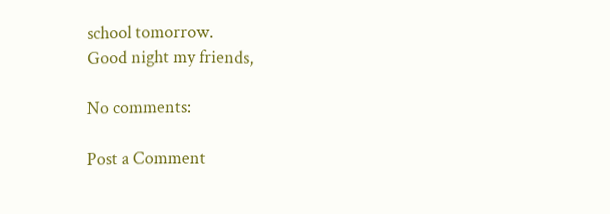school tomorrow.
Good night my friends,

No comments:

Post a Comment